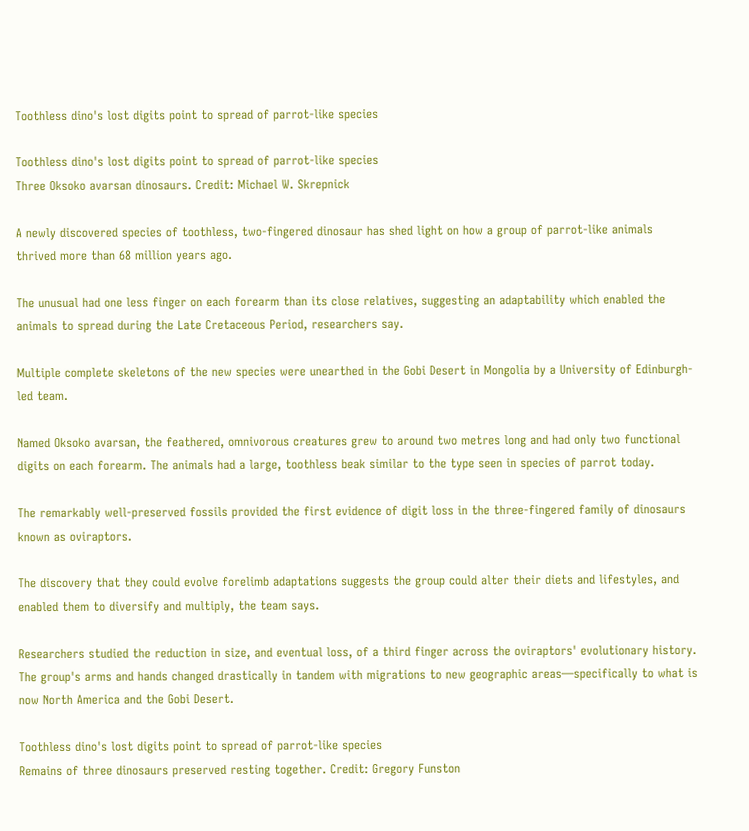Toothless dino's lost digits point to spread of parrot-like species

Toothless dino's lost digits point to spread of parrot-like species
Three Oksoko avarsan dinosaurs. Credit: Michael W. Skrepnick

A newly discovered species of toothless, two-fingered dinosaur has shed light on how a group of parrot-like animals thrived more than 68 million years ago.

The unusual had one less finger on each forearm than its close relatives, suggesting an adaptability which enabled the animals to spread during the Late Cretaceous Period, researchers say.

Multiple complete skeletons of the new species were unearthed in the Gobi Desert in Mongolia by a University of Edinburgh-led team.

Named Oksoko avarsan, the feathered, omnivorous creatures grew to around two metres long and had only two functional digits on each forearm. The animals had a large, toothless beak similar to the type seen in species of parrot today.

The remarkably well-preserved fossils provided the first evidence of digit loss in the three-fingered family of dinosaurs known as oviraptors.

The discovery that they could evolve forelimb adaptations suggests the group could alter their diets and lifestyles, and enabled them to diversify and multiply, the team says.

Researchers studied the reduction in size, and eventual loss, of a third finger across the oviraptors' evolutionary history. The group's arms and hands changed drastically in tandem with migrations to new geographic areas—specifically to what is now North America and the Gobi Desert.

Toothless dino's lost digits point to spread of parrot-like species
Remains of three dinosaurs preserved resting together. Credit: Gregory Funston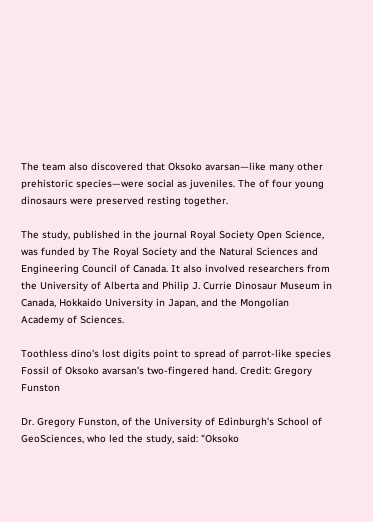The team also discovered that Oksoko avarsan—like many other prehistoric species—were social as juveniles. The of four young dinosaurs were preserved resting together.

The study, published in the journal Royal Society Open Science, was funded by The Royal Society and the Natural Sciences and Engineering Council of Canada. It also involved researchers from the University of Alberta and Philip J. Currie Dinosaur Museum in Canada, Hokkaido University in Japan, and the Mongolian Academy of Sciences.

Toothless dino's lost digits point to spread of parrot-like species
Fossil of Oksoko avarsan's two-fingered hand. Credit: Gregory Funston

Dr. Gregory Funston, of the University of Edinburgh's School of GeoSciences, who led the study, said: "Oksoko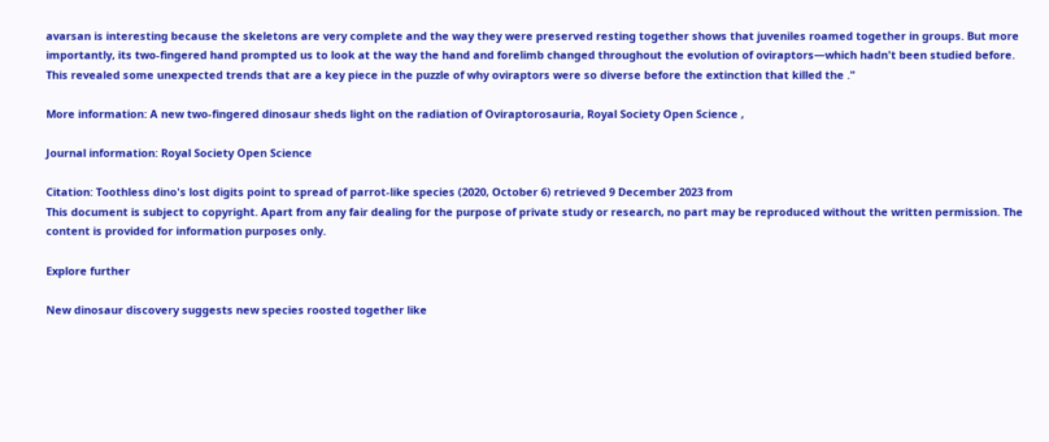avarsan is interesting because the skeletons are very complete and the way they were preserved resting together shows that juveniles roamed together in groups. But more importantly, its two-fingered hand prompted us to look at the way the hand and forelimb changed throughout the evolution of oviraptors—which hadn't been studied before. This revealed some unexpected trends that are a key piece in the puzzle of why oviraptors were so diverse before the extinction that killed the ."

More information: A new two-fingered dinosaur sheds light on the radiation of Oviraptorosauria, Royal Society Open Science ,

Journal information: Royal Society Open Science

Citation: Toothless dino's lost digits point to spread of parrot-like species (2020, October 6) retrieved 9 December 2023 from
This document is subject to copyright. Apart from any fair dealing for the purpose of private study or research, no part may be reproduced without the written permission. The content is provided for information purposes only.

Explore further

New dinosaur discovery suggests new species roosted together like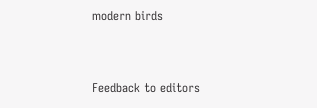modern birds


Feedback to editors